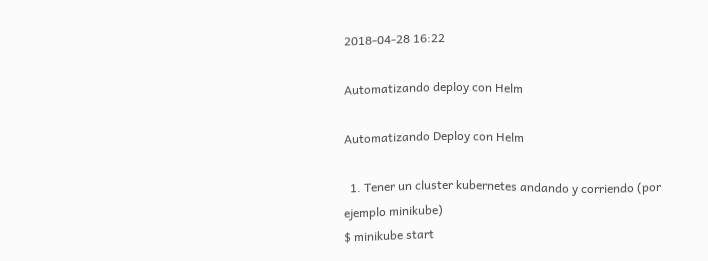2018-04-28 16:22

Automatizando deploy con Helm

Automatizando Deploy con Helm

  1. Tener un cluster kubernetes andando y corriendo (por ejemplo minikube)
$ minikube start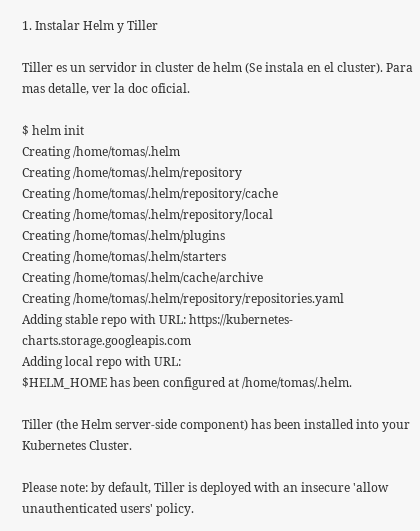1. Instalar Helm y Tiller

Tiller es un servidor in cluster de helm (Se instala en el cluster). Para mas detalle, ver la doc oficial.

$ helm init
Creating /home/tomas/.helm
Creating /home/tomas/.helm/repository
Creating /home/tomas/.helm/repository/cache
Creating /home/tomas/.helm/repository/local
Creating /home/tomas/.helm/plugins
Creating /home/tomas/.helm/starters
Creating /home/tomas/.helm/cache/archive
Creating /home/tomas/.helm/repository/repositories.yaml
Adding stable repo with URL: https://kubernetes-charts.storage.googleapis.com
Adding local repo with URL:
$HELM_HOME has been configured at /home/tomas/.helm.

Tiller (the Helm server-side component) has been installed into your Kubernetes Cluster.

Please note: by default, Tiller is deployed with an insecure 'allow unauthenticated users' policy.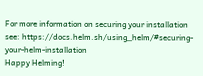For more information on securing your installation see: https://docs.helm.sh/using_helm/#securing-your-helm-installation
Happy Helming!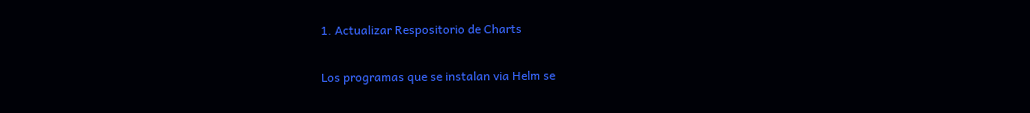1. Actualizar Respositorio de Charts

Los programas que se instalan via Helm se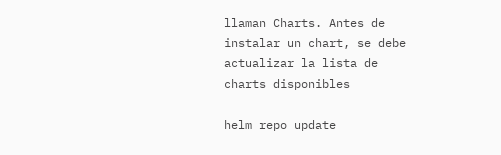llaman Charts. Antes de instalar un chart, se debe actualizar la lista de charts disponibles

helm repo update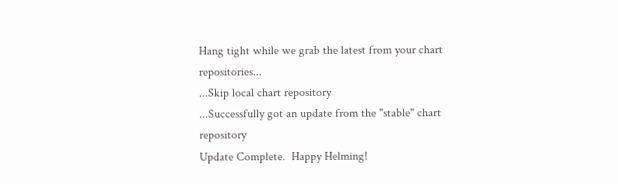Hang tight while we grab the latest from your chart repositories...
...Skip local chart repository
...Successfully got an update from the "stable" chart repository
Update Complete.  Happy Helming!